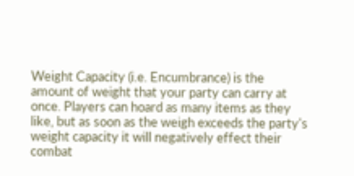Weight Capacity (i.e. Encumbrance) is the amount of weight that your party can carry at once. Players can hoard as many items as they like, but as soon as the weigh exceeds the party's weight capacity it will negatively effect their combat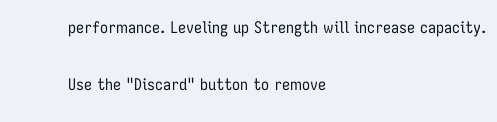performance. Leveling up Strength will increase capacity.

Use the "Discard" button to remove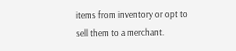items from inventory or opt to sell them to a merchant.